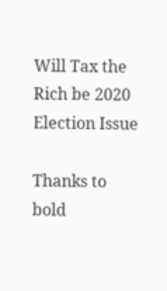Will Tax the Rich be 2020 Election Issue

Thanks to bold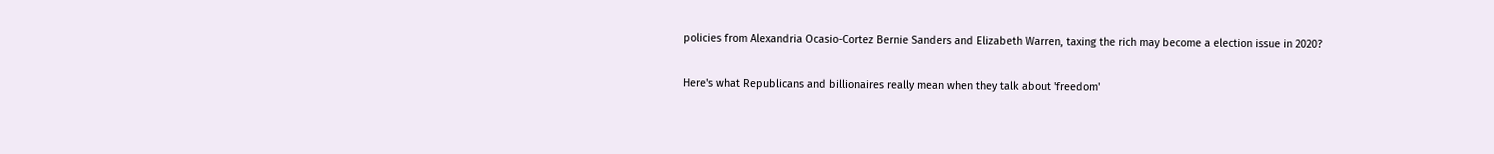policies from Alexandria Ocasio-Cortez Bernie Sanders and Elizabeth Warren, taxing the rich may become a election issue in 2020?

Here's what Republicans and billionaires really mean when they talk about 'freedom'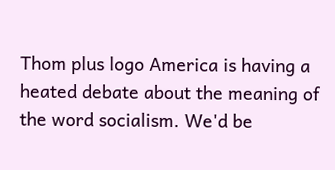Thom plus logo America is having a heated debate about the meaning of the word socialism. We'd be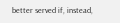better served if, instead,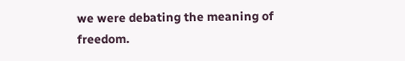we were debating the meaning of freedom.